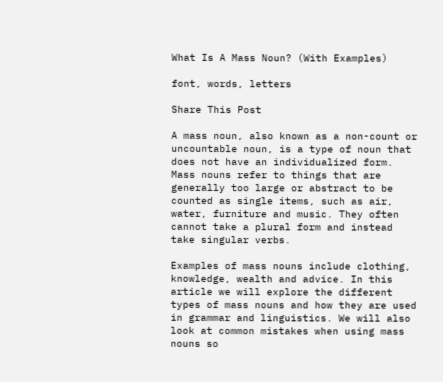What Is A Mass Noun? (With Examples)

font, words, letters

Share This Post

A mass noun, also known as a non-count or uncountable noun, is a type of noun that does not have an individualized form. Mass nouns refer to things that are generally too large or abstract to be counted as single items, such as air, water, furniture and music. They often cannot take a plural form and instead take singular verbs.

Examples of mass nouns include clothing, knowledge, wealth and advice. In this article we will explore the different types of mass nouns and how they are used in grammar and linguistics. We will also look at common mistakes when using mass nouns so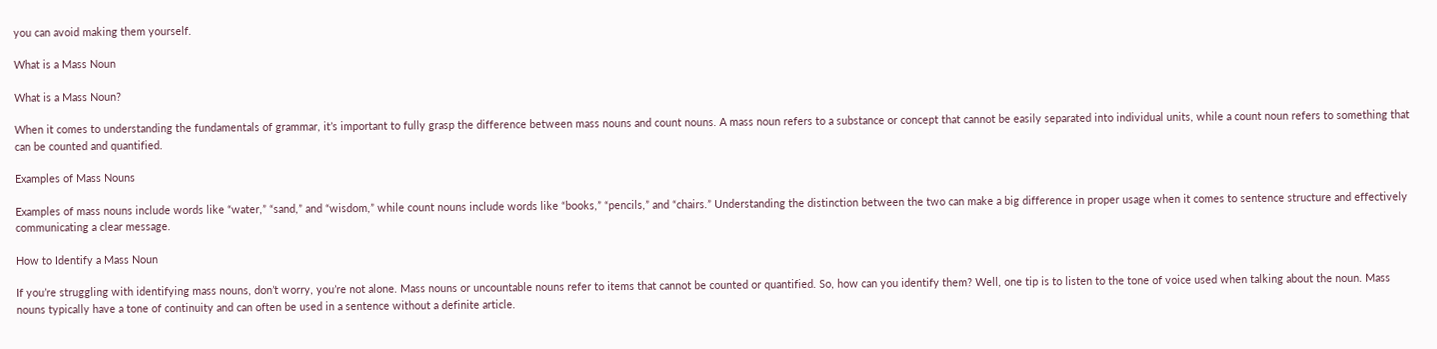you can avoid making them yourself.

What is a Mass Noun

What is a Mass Noun?

When it comes to understanding the fundamentals of grammar, it’s important to fully grasp the difference between mass nouns and count nouns. A mass noun refers to a substance or concept that cannot be easily separated into individual units, while a count noun refers to something that can be counted and quantified.

Examples of Mass Nouns

Examples of mass nouns include words like “water,” “sand,” and “wisdom,” while count nouns include words like “books,” “pencils,” and “chairs.” Understanding the distinction between the two can make a big difference in proper usage when it comes to sentence structure and effectively communicating a clear message.

How to Identify a Mass Noun

If you’re struggling with identifying mass nouns, don’t worry, you’re not alone. Mass nouns or uncountable nouns refer to items that cannot be counted or quantified. So, how can you identify them? Well, one tip is to listen to the tone of voice used when talking about the noun. Mass nouns typically have a tone of continuity and can often be used in a sentence without a definite article.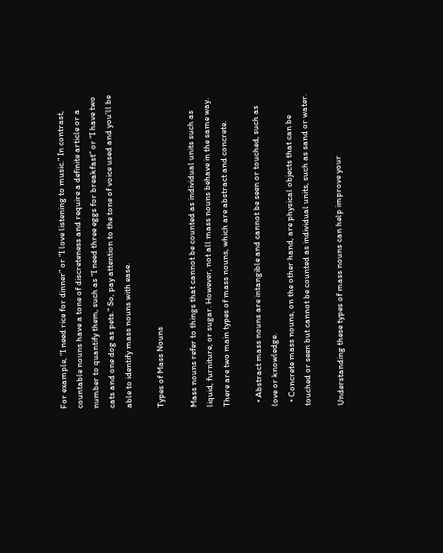For example, “I need rice for dinner” or “I love listening to music.” In contrast, countable nouns have a tone of discreteness and require a definite article or a number to quantify them, such as “I need three eggs for breakfast” or “I have two cats and one dog as pets.” So, pay attention to the tone of voice used and you’ll be able to identify mass nouns with ease.

Types of Mass Nouns

Mass nouns refer to things that cannot be counted as individual units such as liquid, furniture, or sugar. However, not all mass nouns behave in the same way. There are two main types of mass nouns, which are abstract and concrete.

  • Abstract mass nouns are intangible and cannot be seen or touched, such as love or knowledge.
  • Concrete mass nouns, on the other hand, are physical objects that can be touched or seen but cannot be counted as individual units, such as sand or water.

Understanding these types of mass nouns can help improve your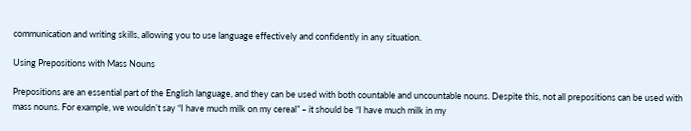communication and writing skills, allowing you to use language effectively and confidently in any situation.

Using Prepositions with Mass Nouns

Prepositions are an essential part of the English language, and they can be used with both countable and uncountable nouns. Despite this, not all prepositions can be used with mass nouns. For example, we wouldn’t say “I have much milk on my cereal” – it should be “I have much milk in my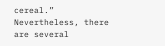cereal.” Nevertheless, there are several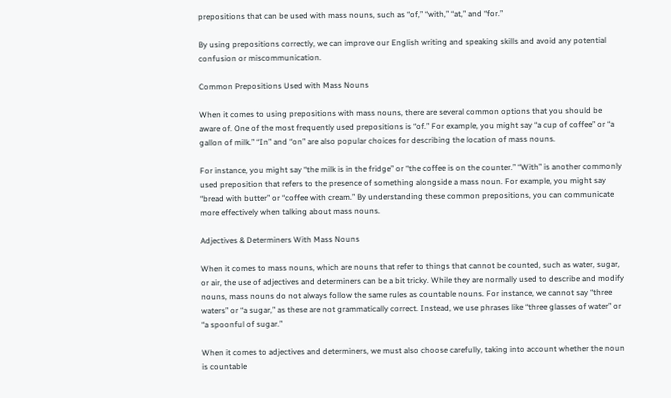prepositions that can be used with mass nouns, such as “of,” “with,” “at,” and “for.”

By using prepositions correctly, we can improve our English writing and speaking skills and avoid any potential confusion or miscommunication.

Common Prepositions Used with Mass Nouns

When it comes to using prepositions with mass nouns, there are several common options that you should be aware of. One of the most frequently used prepositions is “of.” For example, you might say “a cup of coffee” or “a gallon of milk.” “In” and “on” are also popular choices for describing the location of mass nouns.

For instance, you might say “the milk is in the fridge” or “the coffee is on the counter.” “With” is another commonly used preposition that refers to the presence of something alongside a mass noun. For example, you might say “bread with butter” or “coffee with cream.” By understanding these common prepositions, you can communicate more effectively when talking about mass nouns.

Adjectives & Determiners With Mass Nouns

When it comes to mass nouns, which are nouns that refer to things that cannot be counted, such as water, sugar, or air, the use of adjectives and determiners can be a bit tricky. While they are normally used to describe and modify nouns, mass nouns do not always follow the same rules as countable nouns. For instance, we cannot say “three waters” or “a sugar,” as these are not grammatically correct. Instead, we use phrases like “three glasses of water” or “a spoonful of sugar.”

When it comes to adjectives and determiners, we must also choose carefully, taking into account whether the noun is countable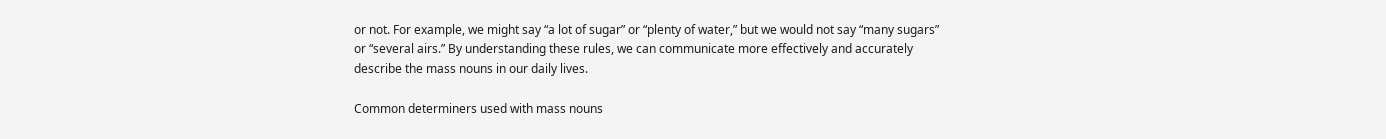or not. For example, we might say “a lot of sugar” or “plenty of water,” but we would not say “many sugars” or “several airs.” By understanding these rules, we can communicate more effectively and accurately describe the mass nouns in our daily lives.

Common determiners used with mass nouns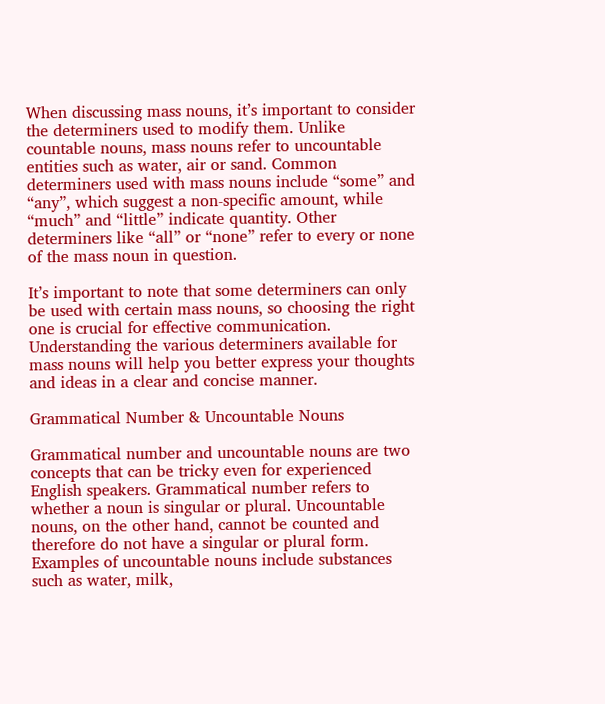When discussing mass nouns, it’s important to consider the determiners used to modify them. Unlike countable nouns, mass nouns refer to uncountable entities such as water, air or sand. Common determiners used with mass nouns include “some” and “any”, which suggest a non-specific amount, while “much” and “little” indicate quantity. Other determiners like “all” or “none” refer to every or none of the mass noun in question.

It’s important to note that some determiners can only be used with certain mass nouns, so choosing the right one is crucial for effective communication. Understanding the various determiners available for mass nouns will help you better express your thoughts and ideas in a clear and concise manner.

Grammatical Number & Uncountable Nouns

Grammatical number and uncountable nouns are two concepts that can be tricky even for experienced English speakers. Grammatical number refers to whether a noun is singular or plural. Uncountable nouns, on the other hand, cannot be counted and therefore do not have a singular or plural form. Examples of uncountable nouns include substances such as water, milk,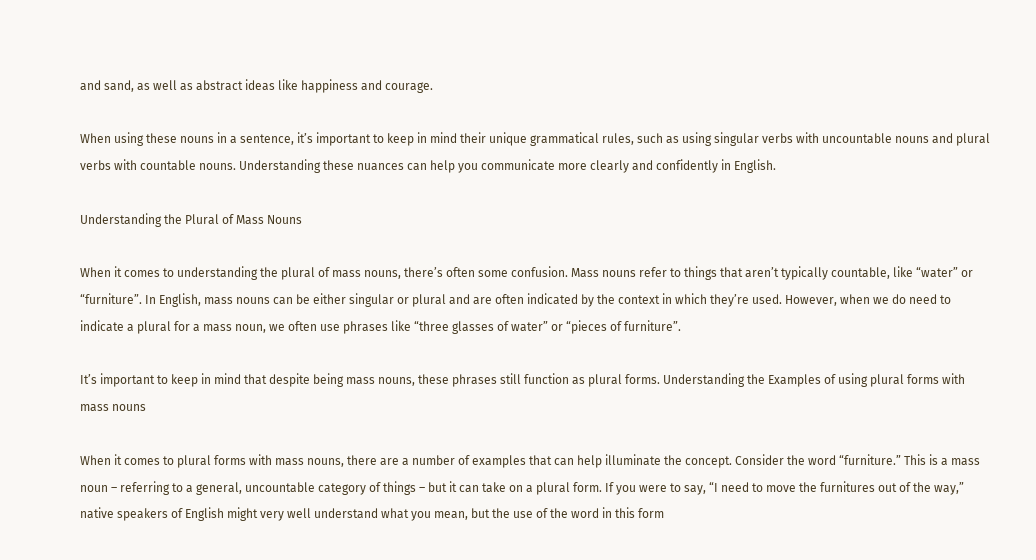and sand, as well as abstract ideas like happiness and courage.

When using these nouns in a sentence, it’s important to keep in mind their unique grammatical rules, such as using singular verbs with uncountable nouns and plural verbs with countable nouns. Understanding these nuances can help you communicate more clearly and confidently in English.

Understanding the Plural of Mass Nouns

When it comes to understanding the plural of mass nouns, there’s often some confusion. Mass nouns refer to things that aren’t typically countable, like “water” or “furniture”. In English, mass nouns can be either singular or plural and are often indicated by the context in which they’re used. However, when we do need to indicate a plural for a mass noun, we often use phrases like “three glasses of water” or “pieces of furniture”.

It’s important to keep in mind that despite being mass nouns, these phrases still function as plural forms. Understanding the Examples of using plural forms with mass nouns

When it comes to plural forms with mass nouns, there are a number of examples that can help illuminate the concept. Consider the word “furniture.” This is a mass noun – referring to a general, uncountable category of things – but it can take on a plural form. If you were to say, “I need to move the furnitures out of the way,” native speakers of English might very well understand what you mean, but the use of the word in this form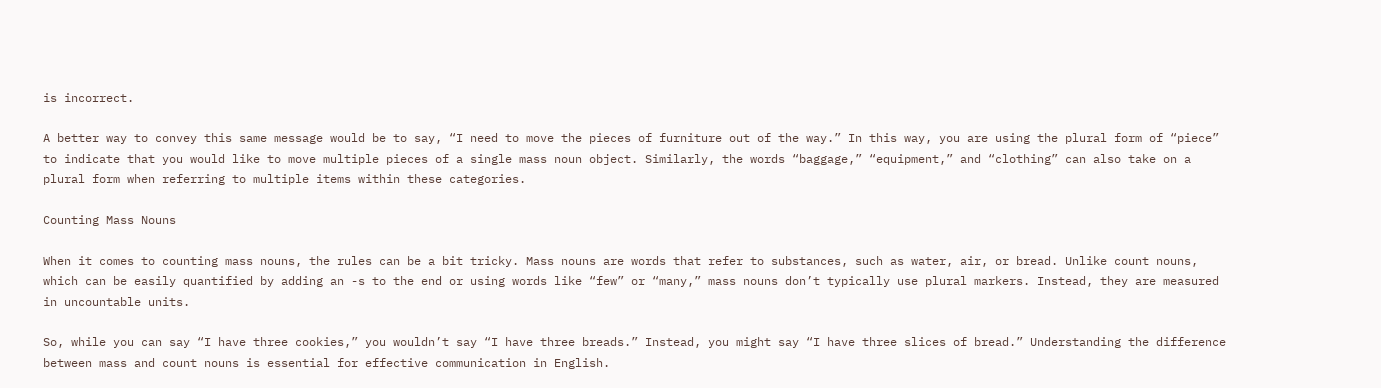is incorrect.

A better way to convey this same message would be to say, “I need to move the pieces of furniture out of the way.” In this way, you are using the plural form of “piece” to indicate that you would like to move multiple pieces of a single mass noun object. Similarly, the words “baggage,” “equipment,” and “clothing” can also take on a plural form when referring to multiple items within these categories.

Counting Mass Nouns

When it comes to counting mass nouns, the rules can be a bit tricky. Mass nouns are words that refer to substances, such as water, air, or bread. Unlike count nouns, which can be easily quantified by adding an -s to the end or using words like “few” or “many,” mass nouns don’t typically use plural markers. Instead, they are measured in uncountable units.

So, while you can say “I have three cookies,” you wouldn’t say “I have three breads.” Instead, you might say “I have three slices of bread.” Understanding the difference between mass and count nouns is essential for effective communication in English.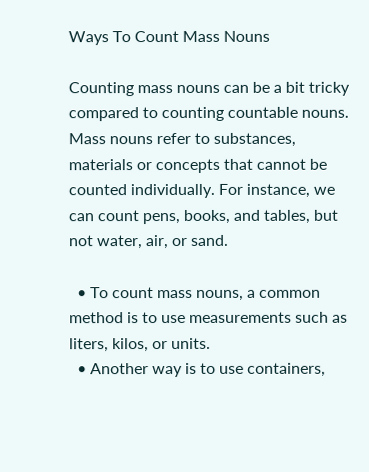Ways To Count Mass Nouns

Counting mass nouns can be a bit tricky compared to counting countable nouns. Mass nouns refer to substances, materials or concepts that cannot be counted individually. For instance, we can count pens, books, and tables, but not water, air, or sand.

  • To count mass nouns, a common method is to use measurements such as liters, kilos, or units.
  • Another way is to use containers,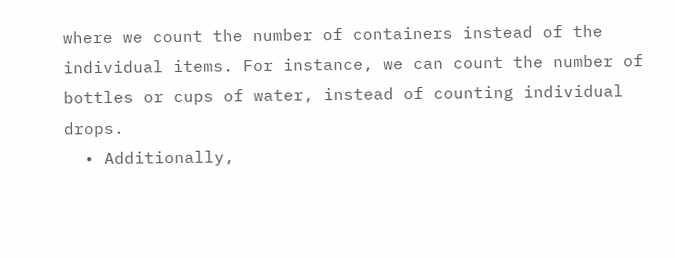where we count the number of containers instead of the individual items. For instance, we can count the number of bottles or cups of water, instead of counting individual drops.
  • Additionally,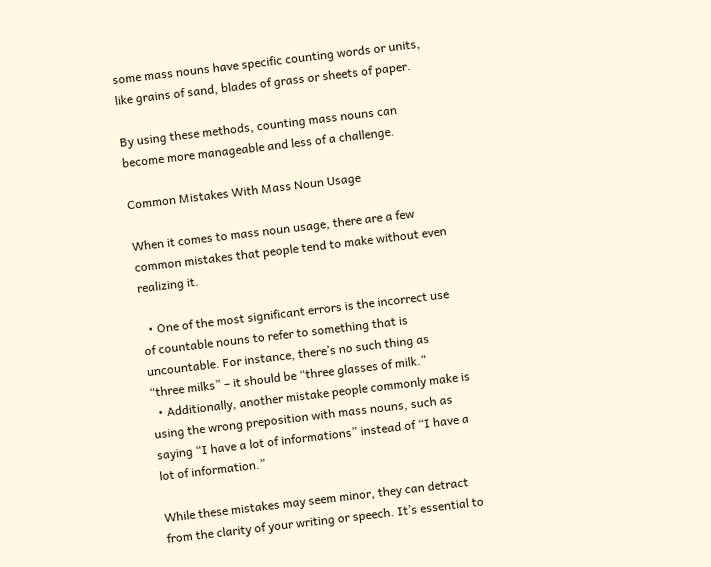some mass nouns have specific counting words or units, like grains of sand, blades of grass or sheets of paper.

By using these methods, counting mass nouns can become more manageable and less of a challenge.

Common Mistakes With Mass Noun Usage

When it comes to mass noun usage, there are a few common mistakes that people tend to make without even realizing it.

  • One of the most significant errors is the incorrect use of countable nouns to refer to something that is uncountable. For instance, there’s no such thing as “three milks” – it should be “three glasses of milk.”
  • Additionally, another mistake people commonly make is using the wrong preposition with mass nouns, such as saying “I have a lot of informations” instead of “I have a lot of information.”

While these mistakes may seem minor, they can detract from the clarity of your writing or speech. It’s essential to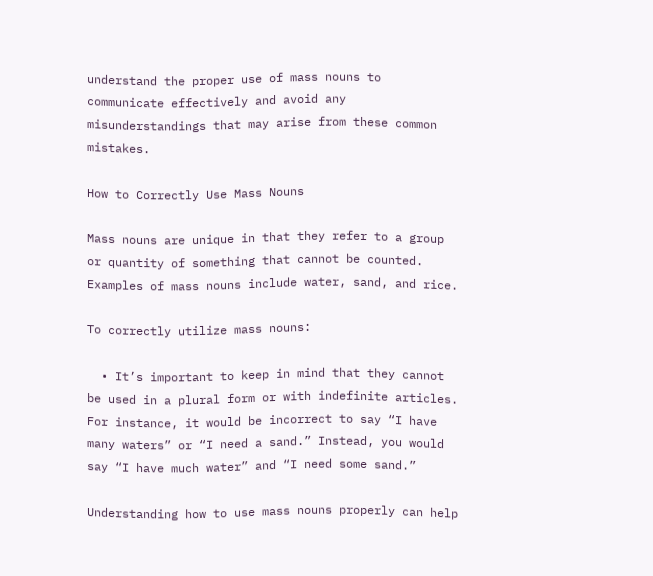understand the proper use of mass nouns to communicate effectively and avoid any misunderstandings that may arise from these common mistakes.

How to Correctly Use Mass Nouns

Mass nouns are unique in that they refer to a group or quantity of something that cannot be counted. Examples of mass nouns include water, sand, and rice.

To correctly utilize mass nouns:

  • It’s important to keep in mind that they cannot be used in a plural form or with indefinite articles. For instance, it would be incorrect to say “I have many waters” or “I need a sand.” Instead, you would say “I have much water” and “I need some sand.”

Understanding how to use mass nouns properly can help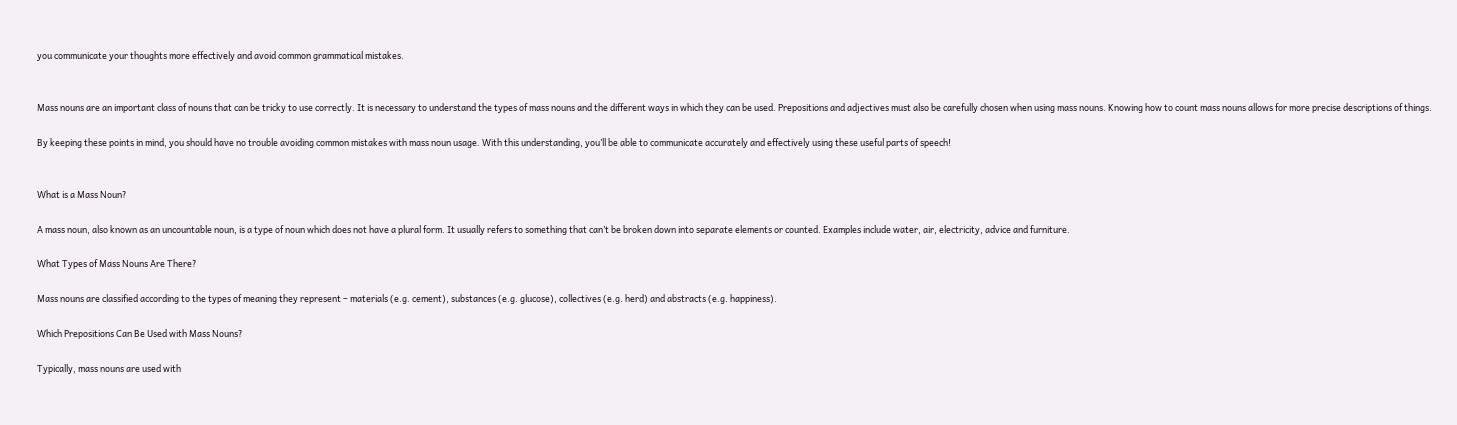you communicate your thoughts more effectively and avoid common grammatical mistakes.


Mass nouns are an important class of nouns that can be tricky to use correctly. It is necessary to understand the types of mass nouns and the different ways in which they can be used. Prepositions and adjectives must also be carefully chosen when using mass nouns. Knowing how to count mass nouns allows for more precise descriptions of things.

By keeping these points in mind, you should have no trouble avoiding common mistakes with mass noun usage. With this understanding, you’ll be able to communicate accurately and effectively using these useful parts of speech!


What is a Mass Noun?

A mass noun, also known as an uncountable noun, is a type of noun which does not have a plural form. It usually refers to something that can’t be broken down into separate elements or counted. Examples include water, air, electricity, advice and furniture.

What Types of Mass Nouns Are There?

Mass nouns are classified according to the types of meaning they represent – materials (e.g. cement), substances (e.g. glucose), collectives (e.g. herd) and abstracts (e.g. happiness).

Which Prepositions Can Be Used with Mass Nouns?

Typically, mass nouns are used with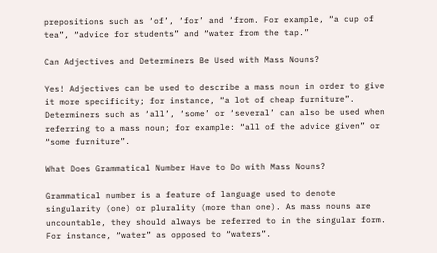prepositions such as ‘of’, ‘for’ and ‘from. For example, “a cup of tea”, “advice for students” and “water from the tap.”

Can Adjectives and Determiners Be Used with Mass Nouns?

Yes! Adjectives can be used to describe a mass noun in order to give it more specificity; for instance, “a lot of cheap furniture”. Determiners such as ‘all’, ‘some’ or ‘several’ can also be used when referring to a mass noun; for example: “all of the advice given” or “some furniture”.

What Does Grammatical Number Have to Do with Mass Nouns?

Grammatical number is a feature of language used to denote singularity (one) or plurality (more than one). As mass nouns are uncountable, they should always be referred to in the singular form. For instance, “water” as opposed to “waters”.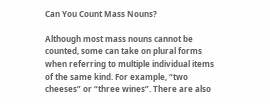Can You Count Mass Nouns?

Although most mass nouns cannot be counted, some can take on plural forms when referring to multiple individual items of the same kind. For example, “two cheeses” or “three wines”. There are also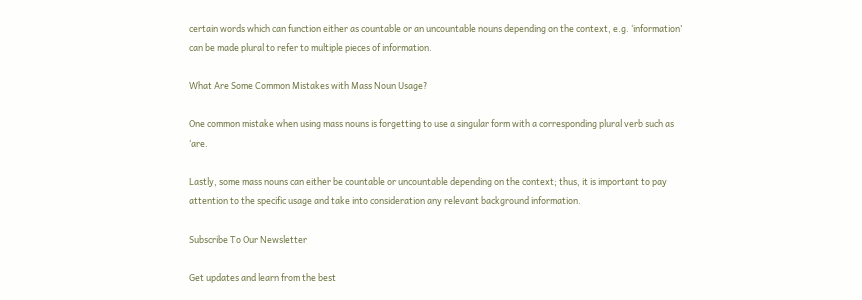certain words which can function either as countable or an uncountable nouns depending on the context, e.g. ‘information’ can be made plural to refer to multiple pieces of information.

What Are Some Common Mistakes with Mass Noun Usage?

One common mistake when using mass nouns is forgetting to use a singular form with a corresponding plural verb such as ‘are.

Lastly, some mass nouns can either be countable or uncountable depending on the context; thus, it is important to pay attention to the specific usage and take into consideration any relevant background information.

Subscribe To Our Newsletter

Get updates and learn from the best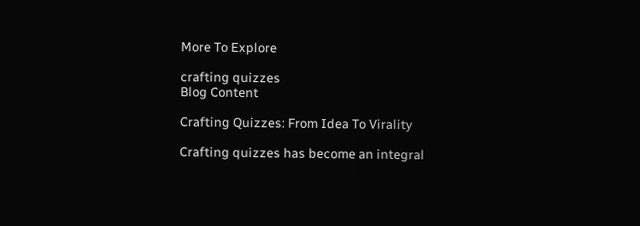More To Explore

crafting quizzes
Blog Content

Crafting Quizzes: From Idea To Virality

Crafting quizzes has become an integral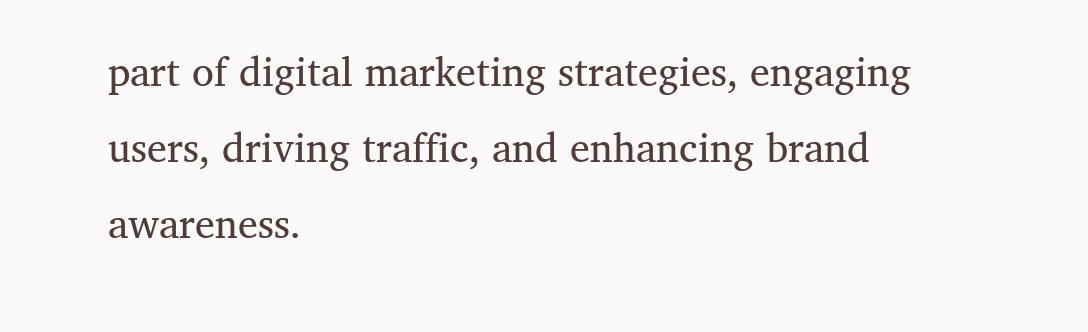part of digital marketing strategies, engaging users, driving traffic, and enhancing brand awareness.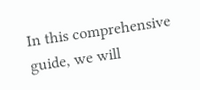In this comprehensive guide, we will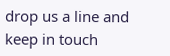drop us a line and keep in touch